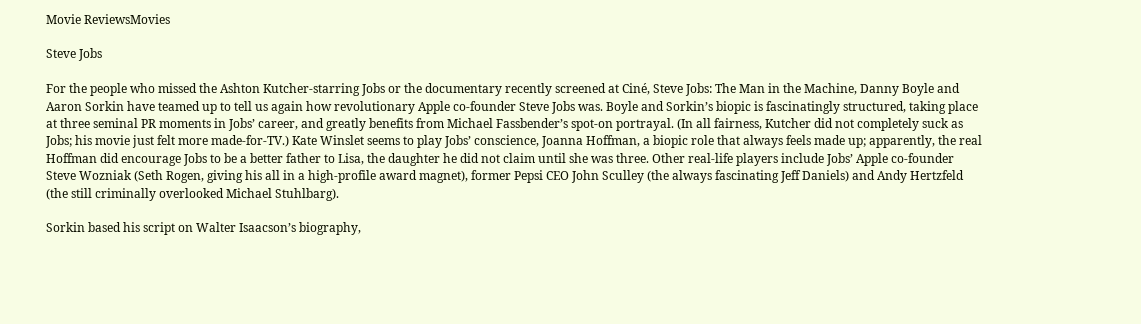Movie ReviewsMovies

Steve Jobs

For the people who missed the Ashton Kutcher-starring Jobs or the documentary recently screened at Ciné, Steve Jobs: The Man in the Machine, Danny Boyle and Aaron Sorkin have teamed up to tell us again how revolutionary Apple co-founder Steve Jobs was. Boyle and Sorkin’s biopic is fascinatingly structured, taking place at three seminal PR moments in Jobs’ career, and greatly benefits from Michael Fassbender’s spot-on portrayal. (In all fairness, Kutcher did not completely suck as Jobs; his movie just felt more made-for-TV.) Kate Winslet seems to play Jobs’ conscience, Joanna Hoffman, a biopic role that always feels made up; apparently, the real Hoffman did encourage Jobs to be a better father to Lisa, the daughter he did not claim until she was three. Other real-life players include Jobs’ Apple co-founder Steve Wozniak (Seth Rogen, giving his all in a high-profile award magnet), former Pepsi CEO John Sculley (the always fascinating Jeff Daniels) and Andy Hertzfeld (the still criminally overlooked Michael Stuhlbarg).

Sorkin based his script on Walter Isaacson’s biography,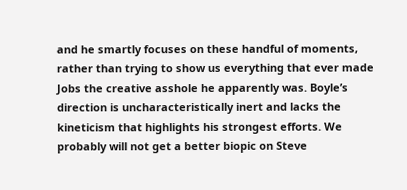and he smartly focuses on these handful of moments, rather than trying to show us everything that ever made Jobs the creative asshole he apparently was. Boyle’s direction is uncharacteristically inert and lacks the kineticism that highlights his strongest efforts. We probably will not get a better biopic on Steve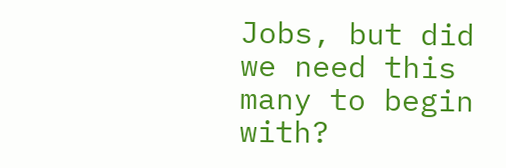Jobs, but did we need this many to begin with?